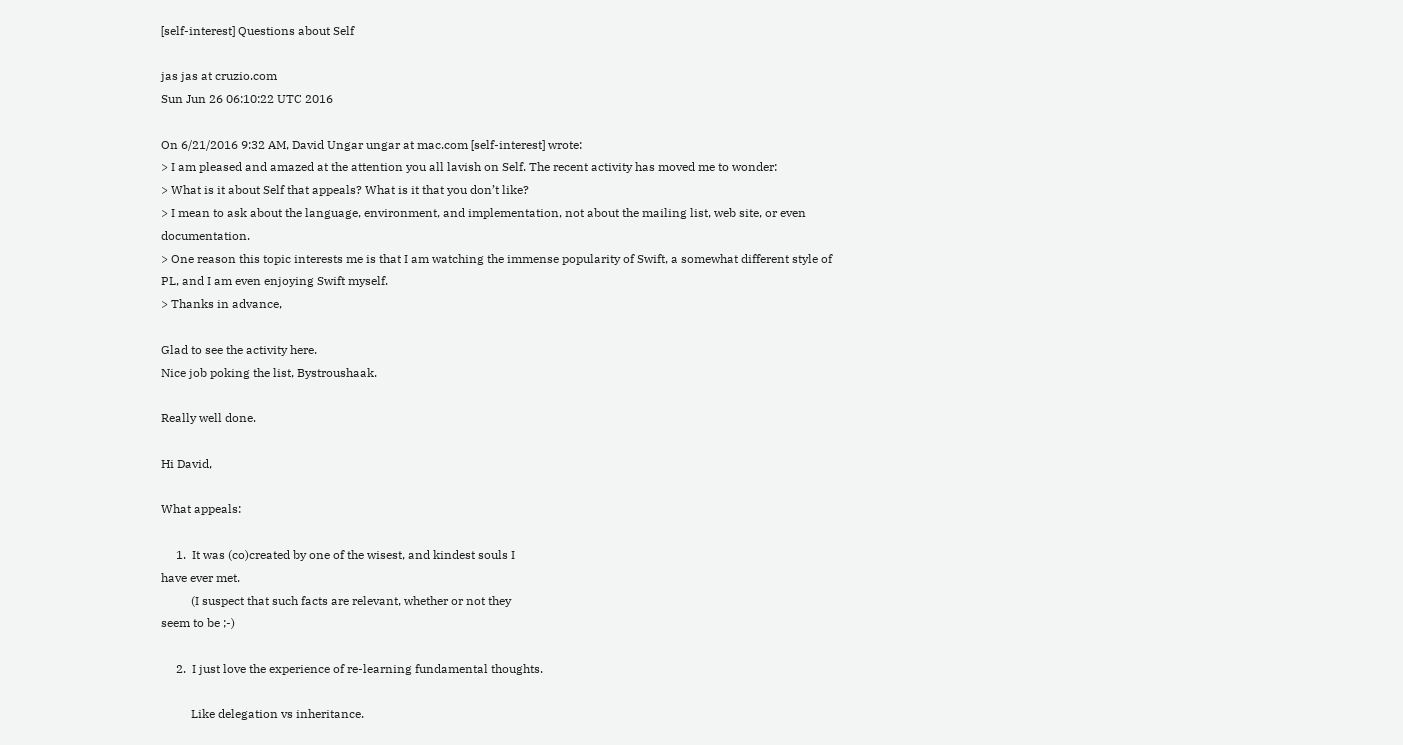[self-interest] Questions about Self

jas jas at cruzio.com
Sun Jun 26 06:10:22 UTC 2016

On 6/21/2016 9:32 AM, David Ungar ungar at mac.com [self-interest] wrote:
> I am pleased and amazed at the attention you all lavish on Self. The recent activity has moved me to wonder:
> What is it about Self that appeals? What is it that you don’t like?
> I mean to ask about the language, environment, and implementation, not about the mailing list, web site, or even documentation.
> One reason this topic interests me is that I am watching the immense popularity of Swift, a somewhat different style of PL, and I am even enjoying Swift myself.
> Thanks in advance,

Glad to see the activity here.
Nice job poking the list, Bystroushaak.

Really well done.

Hi David,

What appeals:

     1.  It was (co)created by one of the wisest, and kindest souls I
have ever met.
          (I suspect that such facts are relevant, whether or not they
seem to be ;-)

     2.  I just love the experience of re-learning fundamental thoughts.

          Like delegation vs inheritance.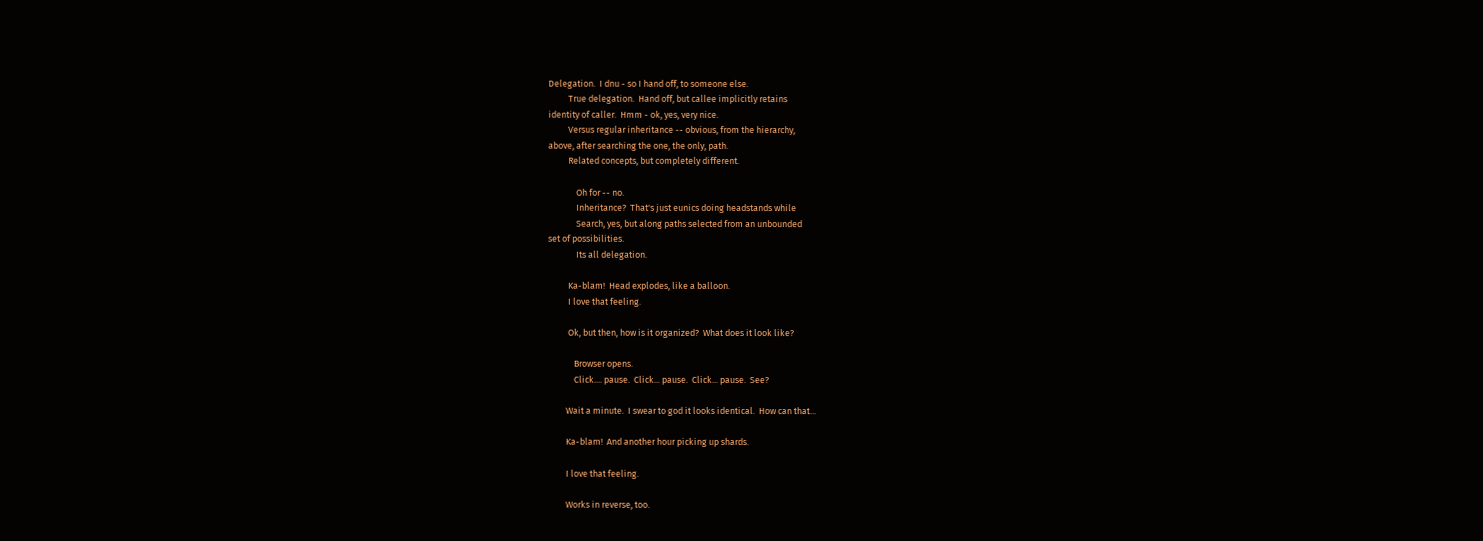Delegation.  I dnu - so I hand off, to someone else.
          True delegation.  Hand off, but callee implicitly retains
identity of caller.  Hmm - ok, yes, very nice.
          Versus regular inheritance -- obvious, from the hierarchy,
above, after searching the one, the only, path.
          Related concepts, but completely different.

              Oh for -- no.
              Inheritance?  That's just eunics doing headstands while
              Search, yes, but along paths selected from an unbounded
set of possibilities.
              Its all delegation.

          Ka-blam!  Head explodes, like a balloon.
          I love that feeling.

          Ok, but then, how is it organized?  What does it look like?

             Browser opens.
             Click.... pause.  Click... pause.  Click... pause.  See?

         Wait a minute.  I swear to god it looks identical.  How can that...

         Ka-blam!  And another hour picking up shards.

         I love that feeling.

         Works in reverse, too.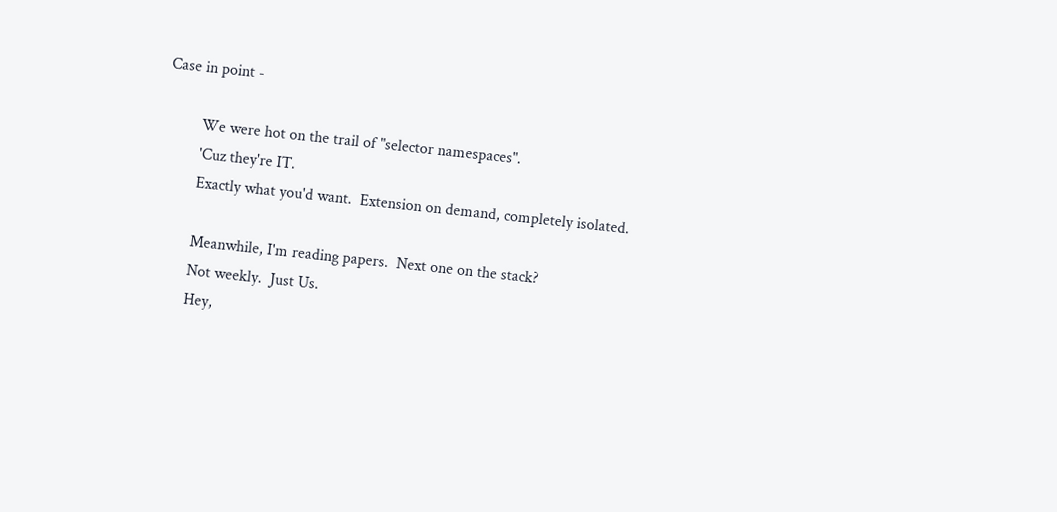Case in point -

         We were hot on the trail of "selector namespaces".
         'Cuz they're IT.
         Exactly what you'd want.  Extension on demand, completely isolated.

         Meanwhile, I'm reading papers.  Next one on the stack?
         Not weekly.  Just Us.
         Hey,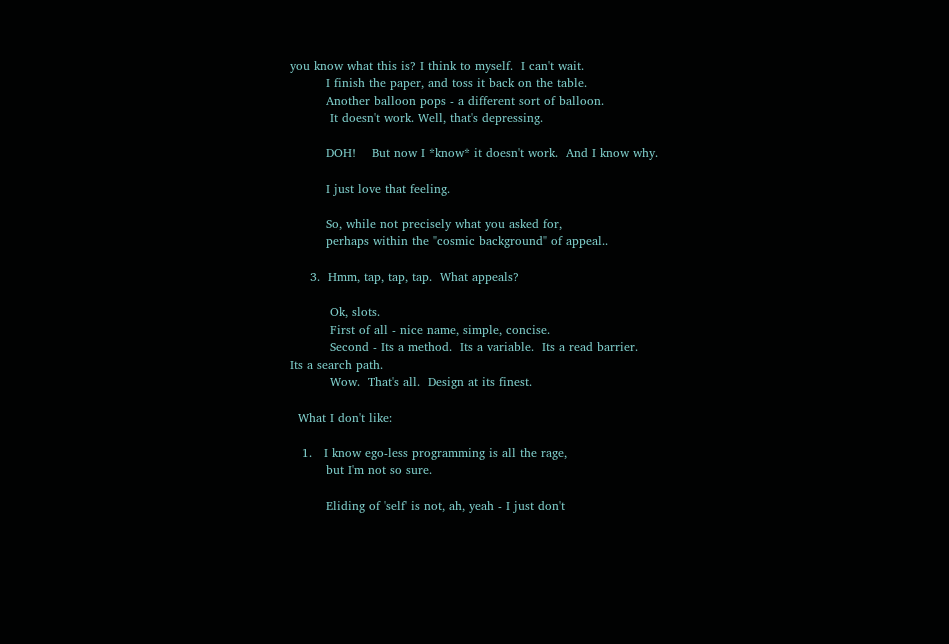you know what this is? I think to myself.  I can't wait.
         I finish the paper, and toss it back on the table.
         Another balloon pops - a different sort of balloon.
          It doesn't work. Well, that's depressing.

         DOH!    But now I *know* it doesn't work.  And I know why.

         I just love that feeling.

         So, while not precisely what you asked for,
         perhaps within the "cosmic background" of appeal..

     3.  Hmm, tap, tap, tap.  What appeals?

          Ok, slots.
          First of all - nice name, simple, concise.
          Second - Its a method.  Its a variable.  Its a read barrier.
Its a search path.
          Wow.  That's all.  Design at its finest.

  What I don't like:

   1.   I know ego-less programming is all the rage,
         but I'm not so sure.

         Eliding of 'self' is not, ah, yeah - I just don't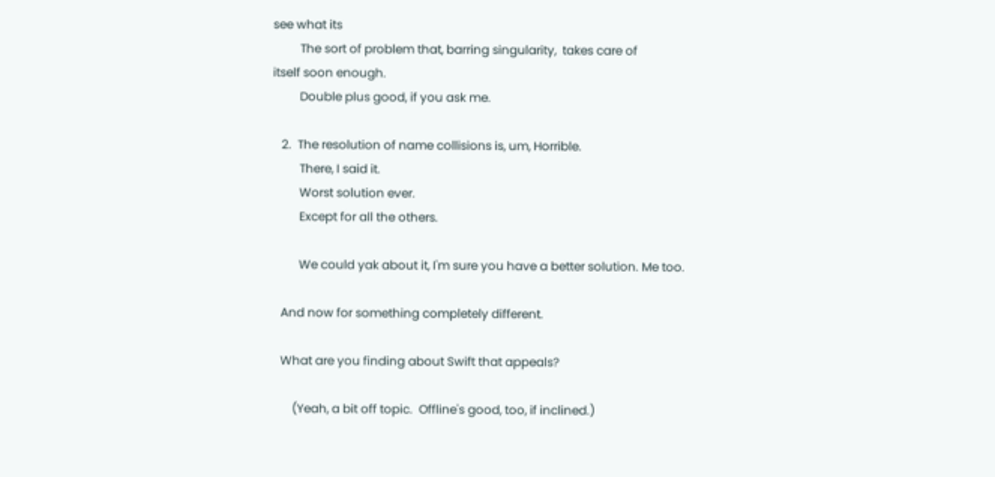see what its
         The sort of problem that, barring singularity,  takes care of
itself soon enough.
         Double plus good, if you ask me.

   2.  The resolution of name collisions is, um, Horrible.
         There, I said it.
         Worst solution ever.
         Except for all the others.

         We could yak about it, I'm sure you have a better solution. Me too.

   And now for something completely different.

   What are you finding about Swift that appeals?

       (Yeah, a bit off topic.  Offline's good, too, if inclined.)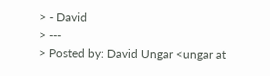> - David
> ---
> Posted by: David Ungar <ungar at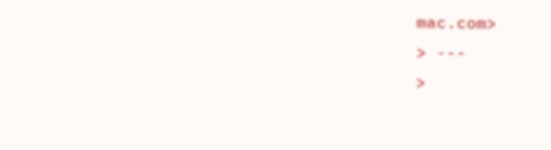mac.com>
> ---
>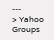---
> Yahoo Groups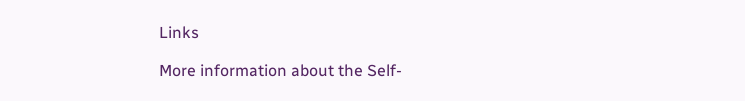Links

More information about the Self-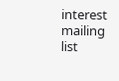interest mailing list